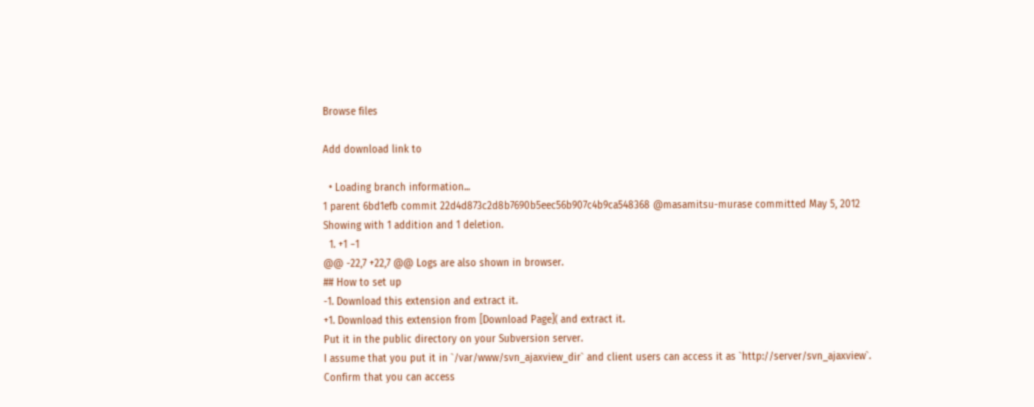Browse files

Add download link to

  • Loading branch information...
1 parent 6bd1efb commit 22d4d873c2d8b7690b5eec56b907c4b9ca548368 @masamitsu-murase committed May 5, 2012
Showing with 1 addition and 1 deletion.
  1. +1 −1
@@ -22,7 +22,7 @@ Logs are also shown in browser.
## How to set up
-1. Download this extension and extract it.
+1. Download this extension from [Download Page]( and extract it.
Put it in the public directory on your Subversion server.
I assume that you put it in `/var/www/svn_ajaxview_dir` and client users can access it as `http://server/svn_ajaxview`.
Confirm that you can access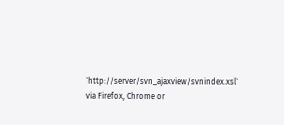`http://server/svn_ajaxview/svnindex.xsl` via Firefox, Chrome or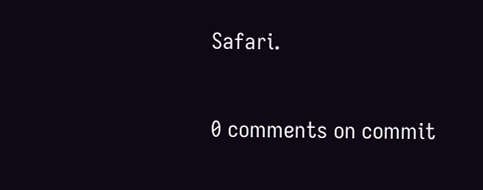Safari.

0 comments on commit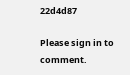22d4d87

Please sign in to comment.